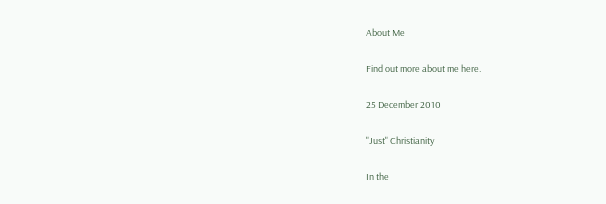About Me

Find out more about me here.

25 December 2010

"Just" Christianity

In the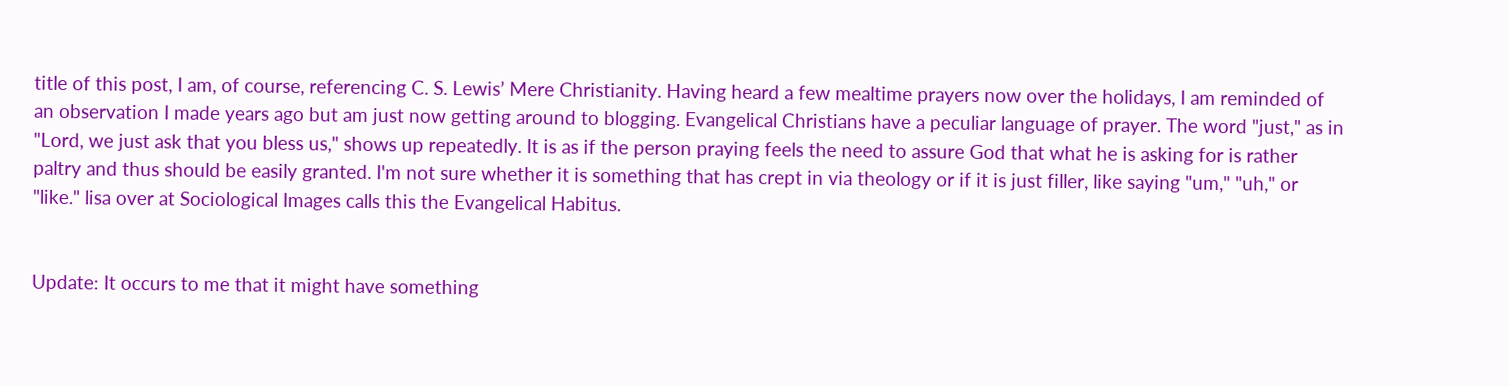title of this post, I am, of course, referencing C. S. Lewis’ Mere Christianity. Having heard a few mealtime prayers now over the holidays, I am reminded of an observation I made years ago but am just now getting around to blogging. Evangelical Christians have a peculiar language of prayer. The word "just," as in "Lord, we just ask that you bless us," shows up repeatedly. It is as if the person praying feels the need to assure God that what he is asking for is rather paltry and thus should be easily granted. I'm not sure whether it is something that has crept in via theology or if it is just filler, like saying "um," "uh," or "like." lisa over at Sociological Images calls this the Evangelical Habitus.


Update: It occurs to me that it might have something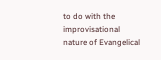to do with the improvisational nature of Evangelical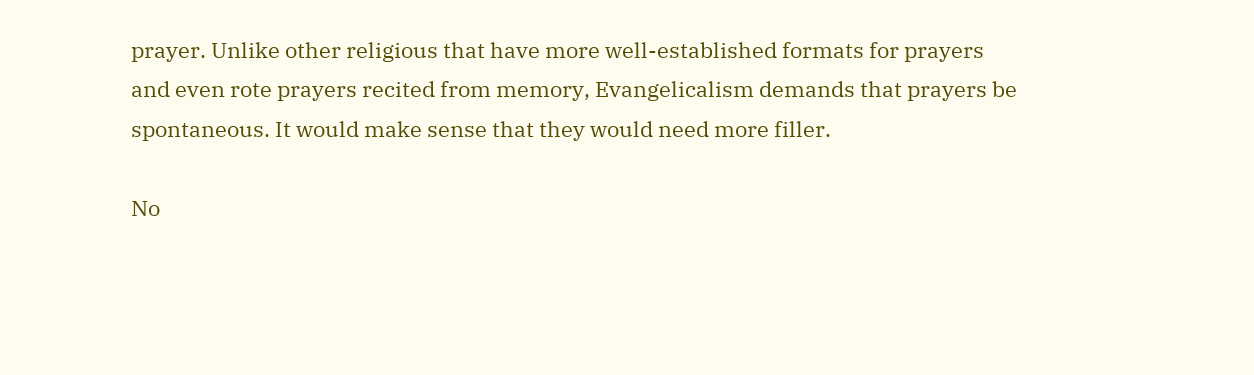prayer. Unlike other religious that have more well-established formats for prayers and even rote prayers recited from memory, Evangelicalism demands that prayers be spontaneous. It would make sense that they would need more filler.

No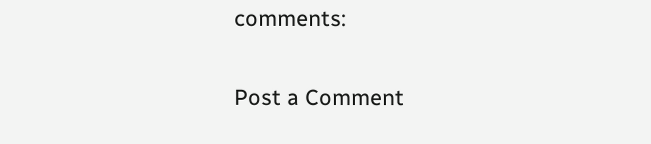comments:

Post a Comment